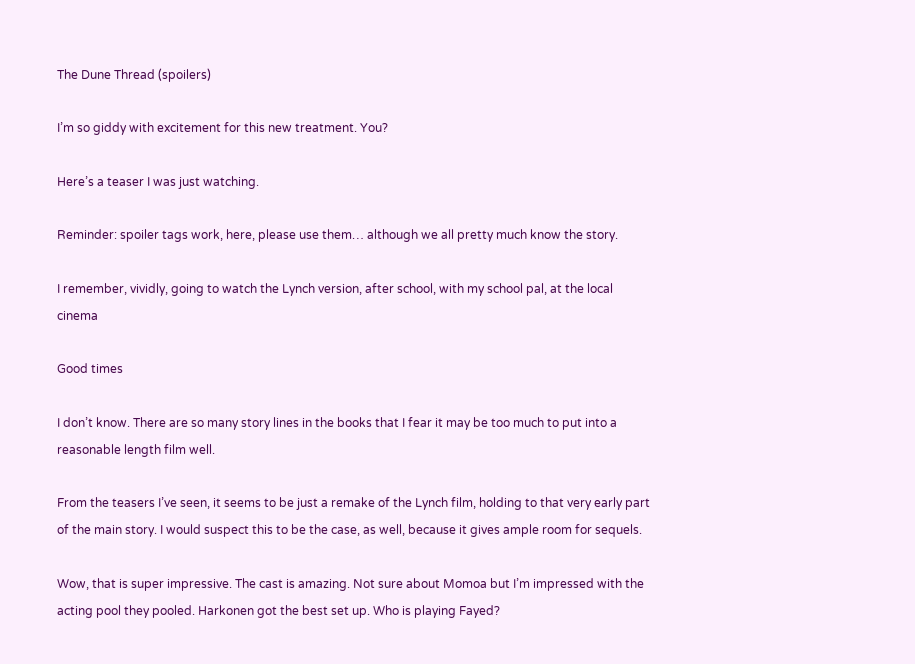The Dune Thread (spoilers)

I’m so giddy with excitement for this new treatment. You?

Here’s a teaser I was just watching.

Reminder: spoiler tags work, here, please use them… although we all pretty much know the story.

I remember, vividly, going to watch the Lynch version, after school, with my school pal, at the local cinema

Good times

I don’t know. There are so many story lines in the books that I fear it may be too much to put into a reasonable length film well.

From the teasers I’ve seen, it seems to be just a remake of the Lynch film, holding to that very early part of the main story. I would suspect this to be the case, as well, because it gives ample room for sequels.

Wow, that is super impressive. The cast is amazing. Not sure about Momoa but I’m impressed with the acting pool they pooled. Harkonen got the best set up. Who is playing Fayed?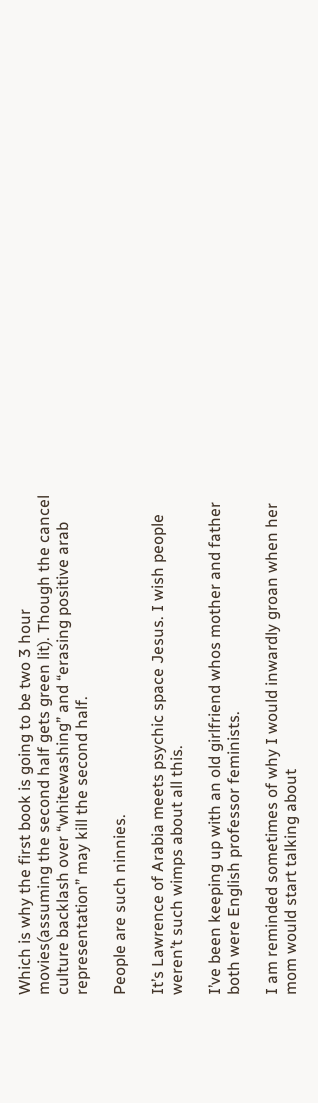Which is why the first book is going to be two 3 hour movies(assuming the second half gets green lit). Though the cancel culture backlash over “whitewashing” and “erasing positive arab representation” may kill the second half.

People are such ninnies.

It’s Lawrence of Arabia meets psychic space Jesus. I wish people weren’t such wimps about all this.

I’ve been keeping up with an old girlfriend whos mother and father both were English professor feminists.

I am reminded sometimes of why I would inwardly groan when her mom would start talking about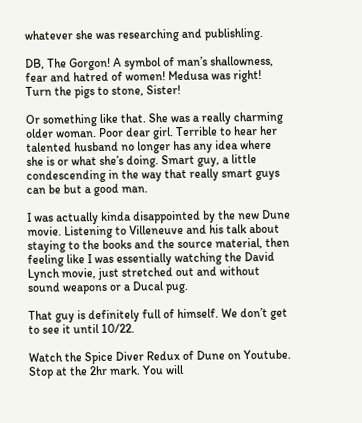whatever she was researching and publishling.

DB, The Gorgon! A symbol of man’s shallowness, fear and hatred of women! Medusa was right! Turn the pigs to stone, Sister!

Or something like that. She was a really charming older woman. Poor dear girl. Terrible to hear her talented husband no longer has any idea where she is or what she’s doing. Smart guy, a little condescending in the way that really smart guys can be but a good man.

I was actually kinda disappointed by the new Dune movie. Listening to Villeneuve and his talk about staying to the books and the source material, then feeling like I was essentially watching the David Lynch movie, just stretched out and without sound weapons or a Ducal pug.

That guy is definitely full of himself. We don’t get to see it until 10/22.

Watch the Spice Diver Redux of Dune on Youtube. Stop at the 2hr mark. You will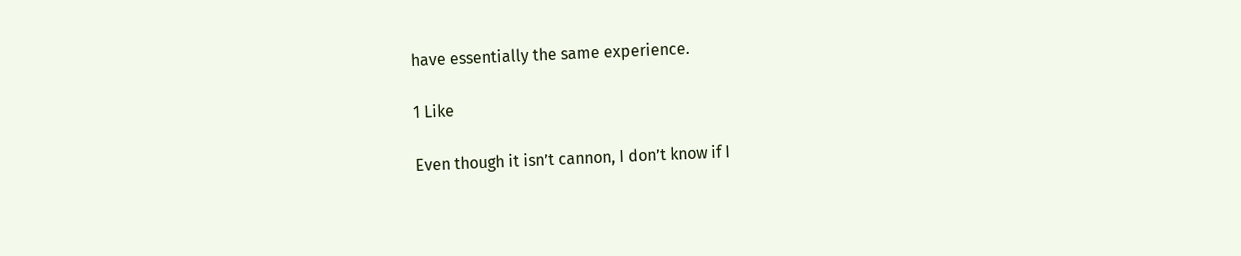have essentially the same experience.

1 Like

Even though it isn’t cannon, I don’t know if I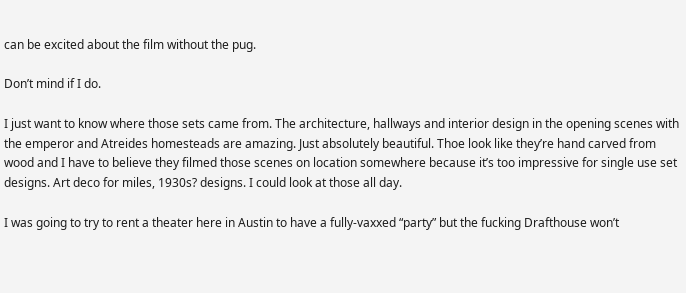can be excited about the film without the pug.

Don’t mind if I do.

I just want to know where those sets came from. The architecture, hallways and interior design in the opening scenes with the emperor and Atreides homesteads are amazing. Just absolutely beautiful. Thoe look like they’re hand carved from wood and I have to believe they filmed those scenes on location somewhere because it’s too impressive for single use set designs. Art deco for miles, 1930s? designs. I could look at those all day.

I was going to try to rent a theater here in Austin to have a fully-vaxxed “party” but the fucking Drafthouse won’t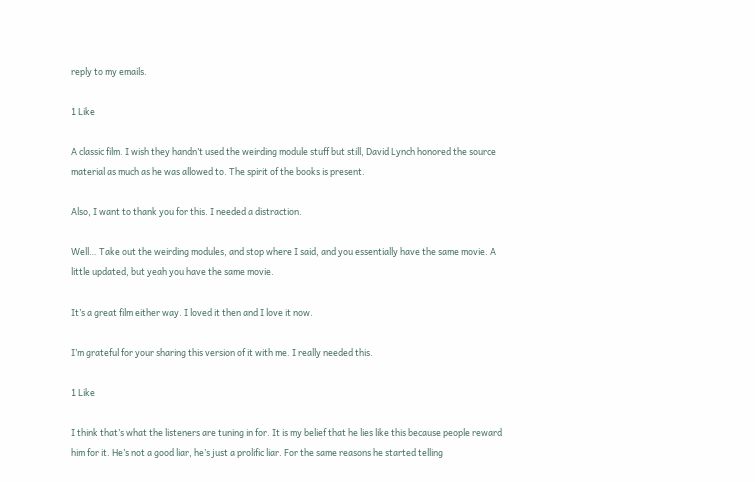reply to my emails.

1 Like

A classic film. I wish they handn’t used the weirding module stuff but still, David Lynch honored the source material as much as he was allowed to. The spirit of the books is present.

Also, I want to thank you for this. I needed a distraction.

Well… Take out the weirding modules, and stop where I said, and you essentially have the same movie. A little updated, but yeah you have the same movie.

It’s a great film either way. I loved it then and I love it now.

I’m grateful for your sharing this version of it with me. I really needed this.

1 Like

I think that’s what the listeners are tuning in for. It is my belief that he lies like this because people reward him for it. He’s not a good liar, he’s just a prolific liar. For the same reasons he started telling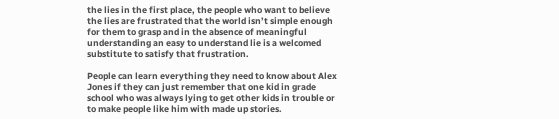the lies in the first place, the people who want to believe the lies are frustrated that the world isn’t simple enough for them to grasp and in the absence of meaningful understanding an easy to understand lie is a welcomed substitute to satisfy that frustration.

People can learn everything they need to know about Alex Jones if they can just remember that one kid in grade school who was always lying to get other kids in trouble or to make people like him with made up stories.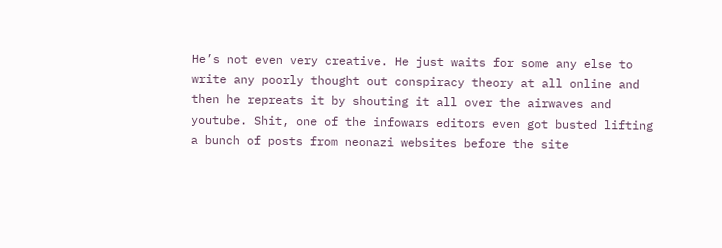He’s not even very creative. He just waits for some any else to write any poorly thought out conspiracy theory at all online and then he repreats it by shouting it all over the airwaves and youtube. Shit, one of the infowars editors even got busted lifting a bunch of posts from neonazi websites before the site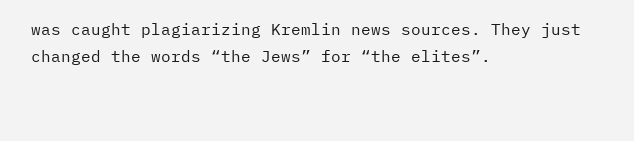was caught plagiarizing Kremlin news sources. They just changed the words “the Jews” for “the elites”.